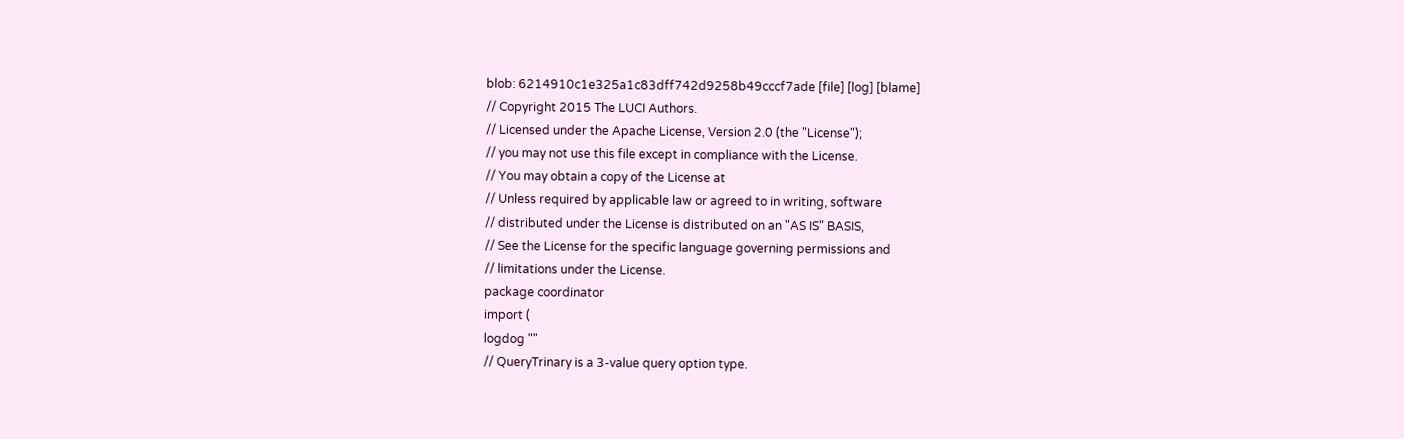blob: 6214910c1e325a1c83dff742d9258b49cccf7ade [file] [log] [blame]
// Copyright 2015 The LUCI Authors.
// Licensed under the Apache License, Version 2.0 (the "License");
// you may not use this file except in compliance with the License.
// You may obtain a copy of the License at
// Unless required by applicable law or agreed to in writing, software
// distributed under the License is distributed on an "AS IS" BASIS,
// See the License for the specific language governing permissions and
// limitations under the License.
package coordinator
import (
logdog ""
// QueryTrinary is a 3-value query option type.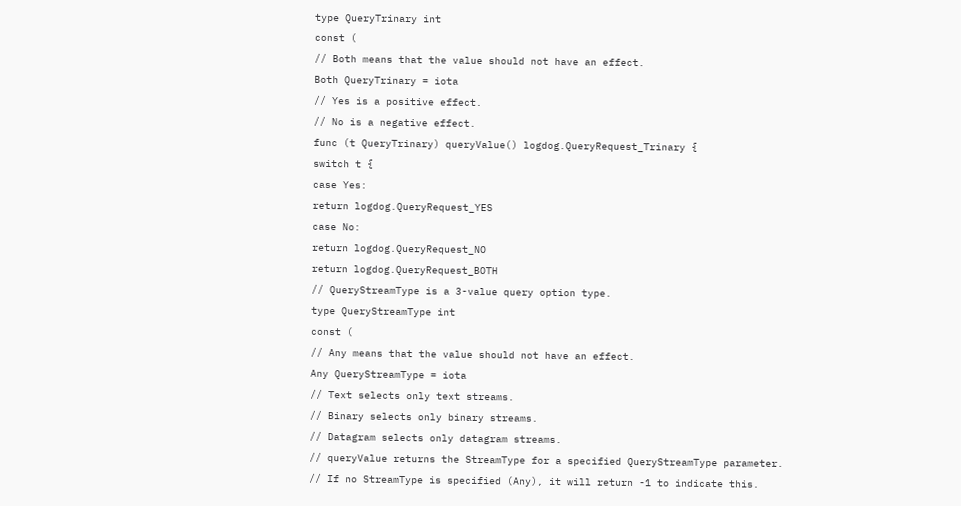type QueryTrinary int
const (
// Both means that the value should not have an effect.
Both QueryTrinary = iota
// Yes is a positive effect.
// No is a negative effect.
func (t QueryTrinary) queryValue() logdog.QueryRequest_Trinary {
switch t {
case Yes:
return logdog.QueryRequest_YES
case No:
return logdog.QueryRequest_NO
return logdog.QueryRequest_BOTH
// QueryStreamType is a 3-value query option type.
type QueryStreamType int
const (
// Any means that the value should not have an effect.
Any QueryStreamType = iota
// Text selects only text streams.
// Binary selects only binary streams.
// Datagram selects only datagram streams.
// queryValue returns the StreamType for a specified QueryStreamType parameter.
// If no StreamType is specified (Any), it will return -1 to indicate this.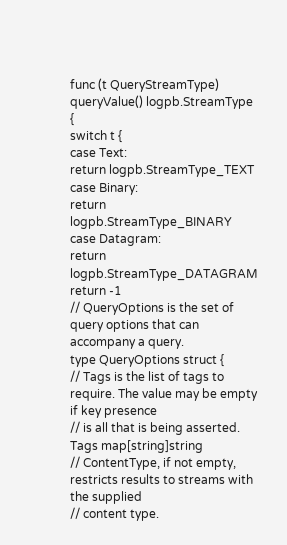func (t QueryStreamType) queryValue() logpb.StreamType {
switch t {
case Text:
return logpb.StreamType_TEXT
case Binary:
return logpb.StreamType_BINARY
case Datagram:
return logpb.StreamType_DATAGRAM
return -1
// QueryOptions is the set of query options that can accompany a query.
type QueryOptions struct {
// Tags is the list of tags to require. The value may be empty if key presence
// is all that is being asserted.
Tags map[string]string
// ContentType, if not empty, restricts results to streams with the supplied
// content type.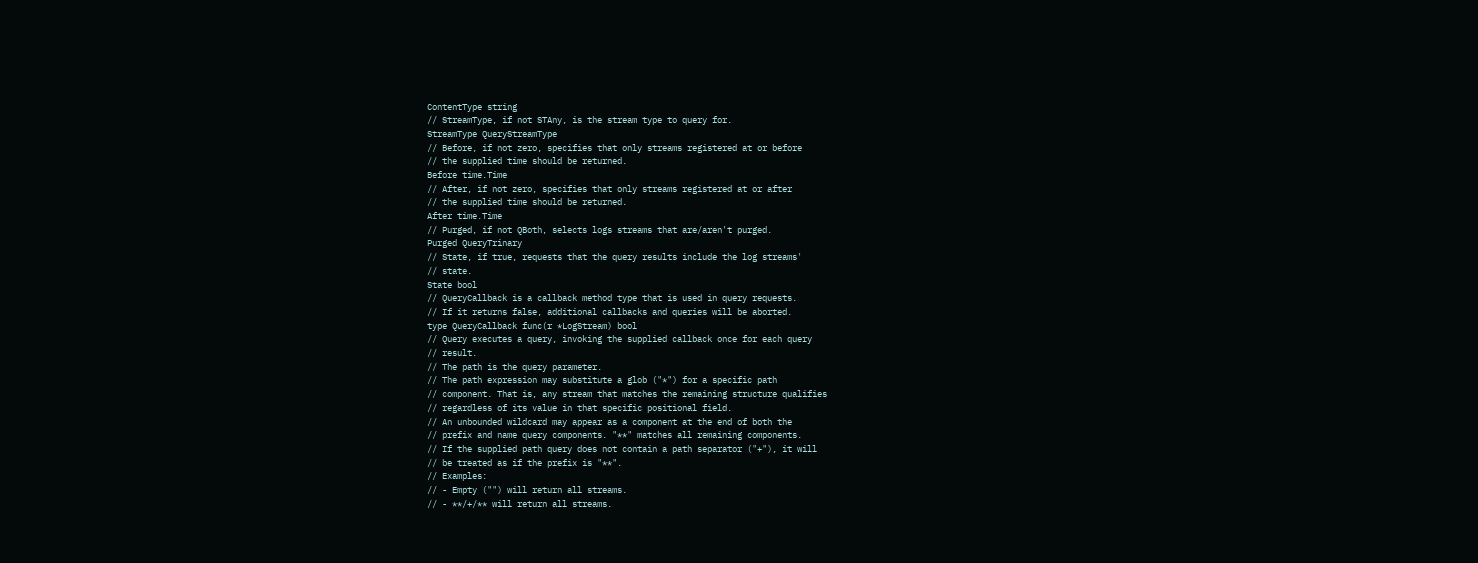ContentType string
// StreamType, if not STAny, is the stream type to query for.
StreamType QueryStreamType
// Before, if not zero, specifies that only streams registered at or before
// the supplied time should be returned.
Before time.Time
// After, if not zero, specifies that only streams registered at or after
// the supplied time should be returned.
After time.Time
// Purged, if not QBoth, selects logs streams that are/aren't purged.
Purged QueryTrinary
// State, if true, requests that the query results include the log streams'
// state.
State bool
// QueryCallback is a callback method type that is used in query requests.
// If it returns false, additional callbacks and queries will be aborted.
type QueryCallback func(r *LogStream) bool
// Query executes a query, invoking the supplied callback once for each query
// result.
// The path is the query parameter.
// The path expression may substitute a glob ("*") for a specific path
// component. That is, any stream that matches the remaining structure qualifies
// regardless of its value in that specific positional field.
// An unbounded wildcard may appear as a component at the end of both the
// prefix and name query components. "**" matches all remaining components.
// If the supplied path query does not contain a path separator ("+"), it will
// be treated as if the prefix is "**".
// Examples:
// - Empty ("") will return all streams.
// - **/+/** will return all streams.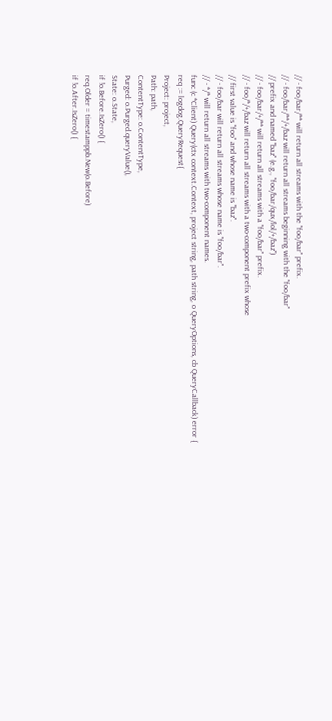// - foo/bar/** will return all streams with the "foo/bar" prefix.
// - foo/bar/**/+/baz will return all streams beginning with the "foo/bar"
// prefix and named "baz" (e.g., "foo/bar/qux/lol/+/baz")
// - foo/bar/+/** will return all streams with a "foo/bar" prefix.
// - foo/*/+/baz will return all streams with a two-component prefix whose
// first value is "foo" and whose name is "baz".
// - foo/bar will return all streams whose name is "foo/bar".
// - */* will return all streams with two-component names.
func (c *Client) Query(ctx context.Context, project string, path string, o QueryOptions, cb QueryCallback) error {
req := logdog.QueryRequest{
Project: project,
Path: path,
ContentType: o.ContentType,
Purged: o.Purged.queryValue(),
State: o.State,
if !o.Before.IsZero() {
req.Older = timestamppb.New(o.Before)
if !o.After.IsZero() {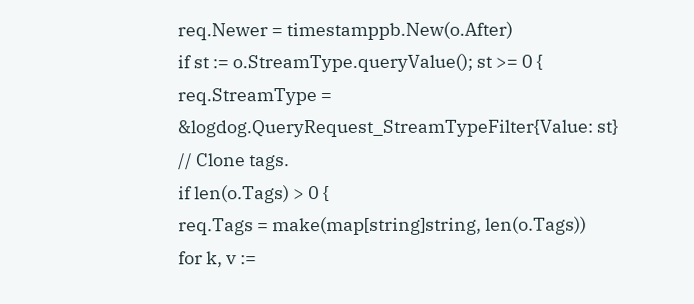req.Newer = timestamppb.New(o.After)
if st := o.StreamType.queryValue(); st >= 0 {
req.StreamType = &logdog.QueryRequest_StreamTypeFilter{Value: st}
// Clone tags.
if len(o.Tags) > 0 {
req.Tags = make(map[string]string, len(o.Tags))
for k, v :=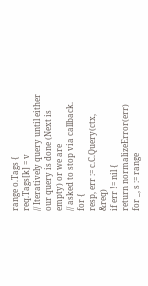range o.Tags {
req.Tags[k] = v
// Iteratively query until either our query is done (Next is empty) or we are
// asked to stop via callback.
for {
resp, err := c.C.Query(ctx, &req)
if err != nil {
return normalizeError(err)
for _, s := range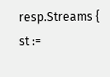resp.Streams {
st :=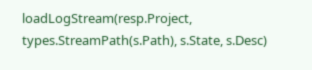loadLogStream(resp.Project, types.StreamPath(s.Path), s.State, s.Desc)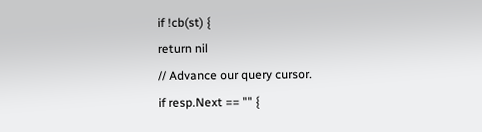if !cb(st) {
return nil
// Advance our query cursor.
if resp.Next == "" {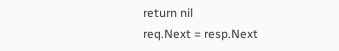return nil
req.Next = resp.Next